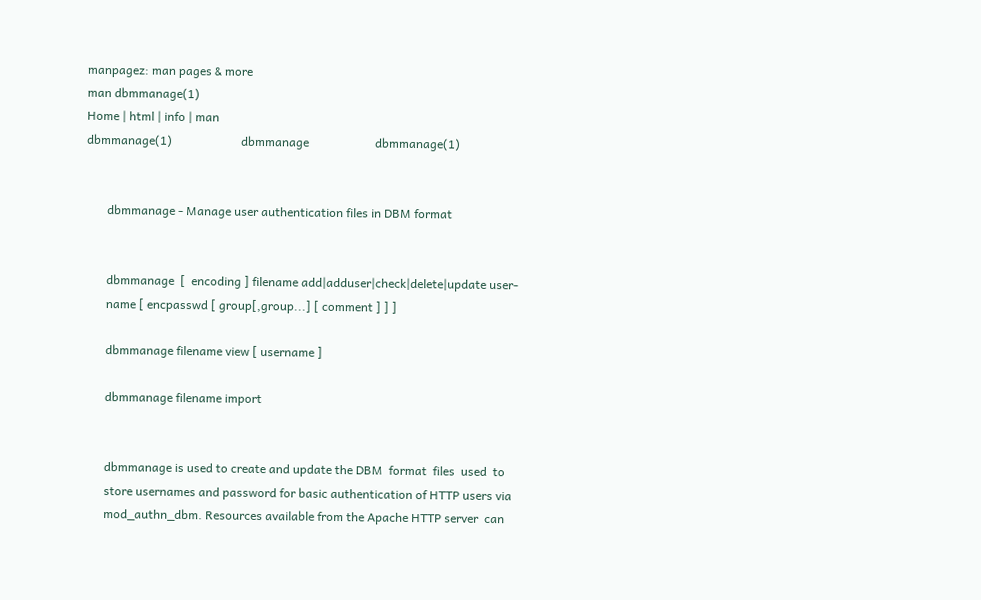manpagez: man pages & more
man dbmmanage(1)
Home | html | info | man
dbmmanage(1)                       dbmmanage                      dbmmanage(1)


       dbmmanage - Manage user authentication files in DBM format


       dbmmanage  [  encoding ] filename add|adduser|check|delete|update user-
       name [ encpasswd [ group[,group...] [ comment ] ] ]

       dbmmanage filename view [ username ]

       dbmmanage filename import


       dbmmanage is used to create and update the DBM  format  files  used  to
       store usernames and password for basic authentication of HTTP users via
       mod_authn_dbm. Resources available from the Apache HTTP server  can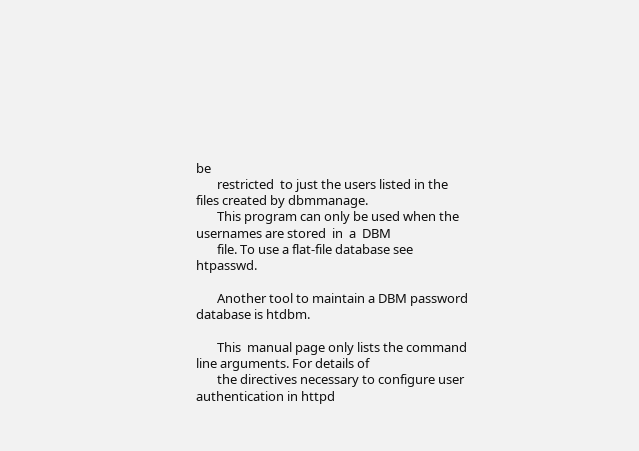be
       restricted  to just the users listed in the files created by dbmmanage.
       This program can only be used when the usernames are stored  in  a  DBM
       file. To use a flat-file database see htpasswd.

       Another tool to maintain a DBM password database is htdbm.

       This  manual page only lists the command line arguments. For details of
       the directives necessary to configure user authentication in httpd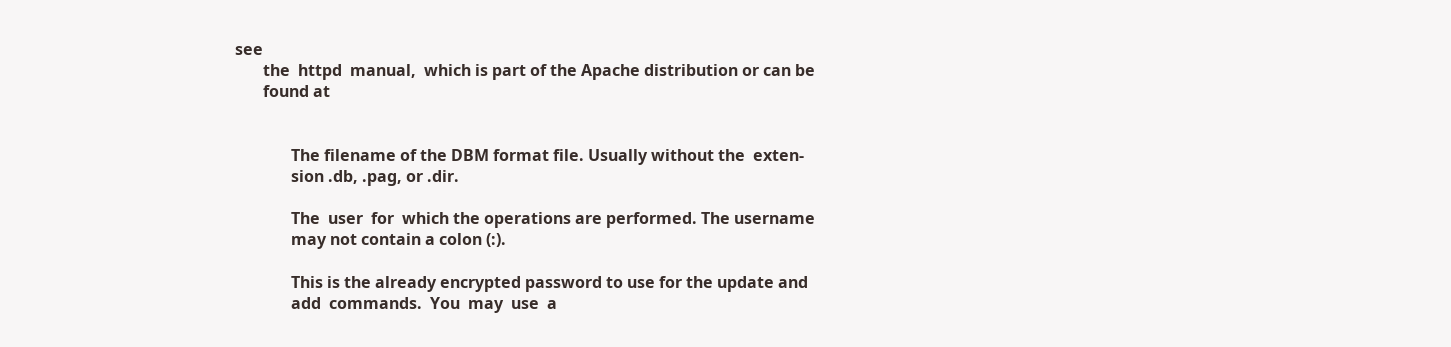see
       the  httpd  manual,  which is part of the Apache distribution or can be
       found at


              The filename of the DBM format file. Usually without the  exten-
              sion .db, .pag, or .dir.

              The  user  for  which the operations are performed. The username
              may not contain a colon (:).

              This is the already encrypted password to use for the update and
              add  commands.  You  may  use  a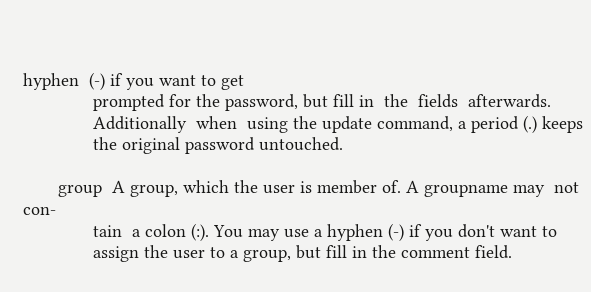hyphen  (-) if you want to get
              prompted for the password, but fill in  the  fields  afterwards.
              Additionally  when  using the update command, a period (.) keeps
              the original password untouched.

       group  A group, which the user is member of. A groupname may  not  con-
              tain  a colon (:). You may use a hyphen (-) if you don't want to
              assign the user to a group, but fill in the comment field.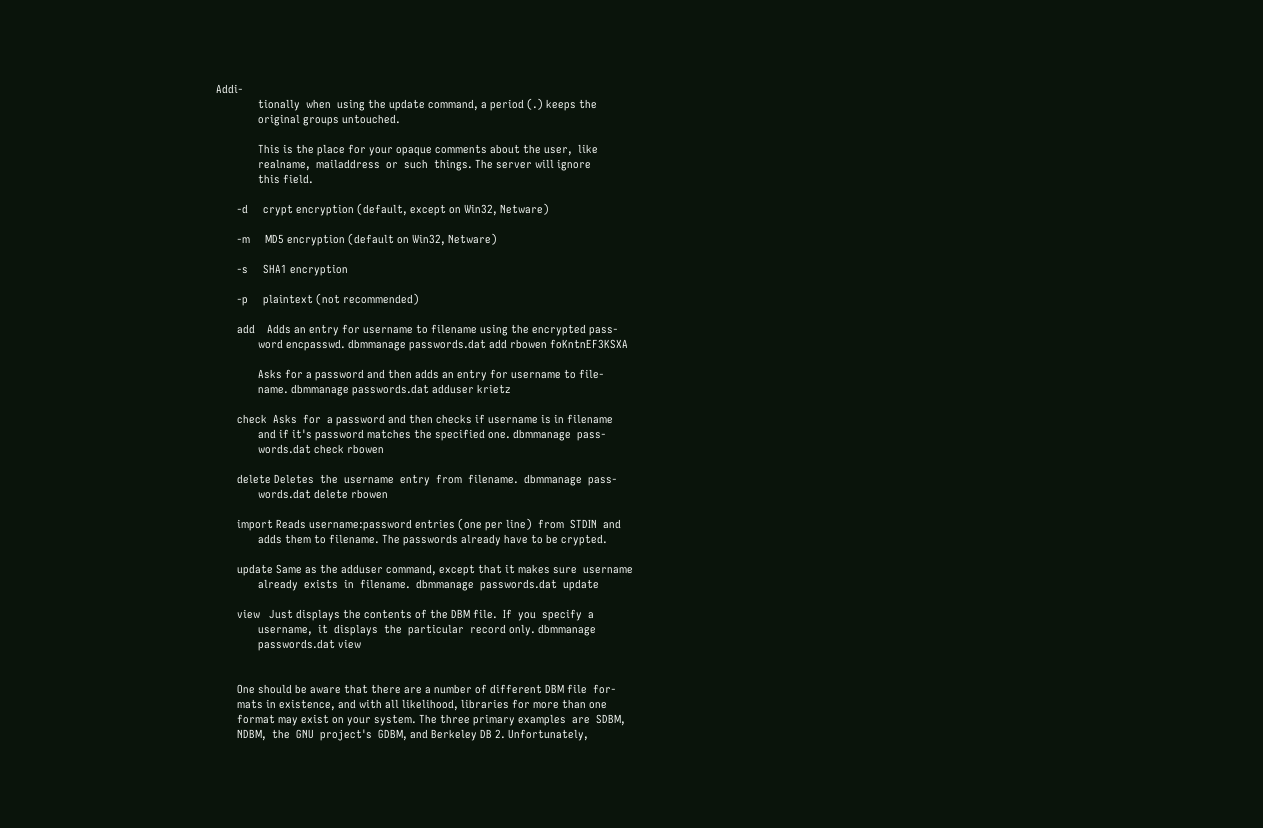Addi-
              tionally  when  using the update command, a period (.) keeps the
              original groups untouched.

              This is the place for your opaque comments about the user,  like
              realname,  mailaddress  or  such  things. The server will ignore
              this field.

       -d     crypt encryption (default, except on Win32, Netware)

       -m     MD5 encryption (default on Win32, Netware)

       -s     SHA1 encryption

       -p     plaintext (not recommended)

       add    Adds an entry for username to filename using the encrypted pass-
              word encpasswd. dbmmanage passwords.dat add rbowen foKntnEF3KSXA

              Asks for a password and then adds an entry for username to file-
              name. dbmmanage passwords.dat adduser krietz

       check  Asks  for  a password and then checks if username is in filename
              and if it's password matches the specified one. dbmmanage  pass-
              words.dat check rbowen

       delete Deletes  the  username  entry  from  filename.  dbmmanage  pass-
              words.dat delete rbowen

       import Reads username:password entries (one per line)  from  STDIN  and
              adds them to filename. The passwords already have to be crypted.

       update Same as the adduser command, except that it makes sure  username
              already  exists  in  filename.  dbmmanage  passwords.dat  update

       view   Just displays the contents of the DBM file.  If  you  specify  a
              username,  it  displays  the  particular  record only. dbmmanage
              passwords.dat view


       One should be aware that there are a number of different DBM file  for-
       mats in existence, and with all likelihood, libraries for more than one
       format may exist on your system. The three primary examples  are  SDBM,
       NDBM,  the  GNU  project's  GDBM, and Berkeley DB 2. Unfortunately,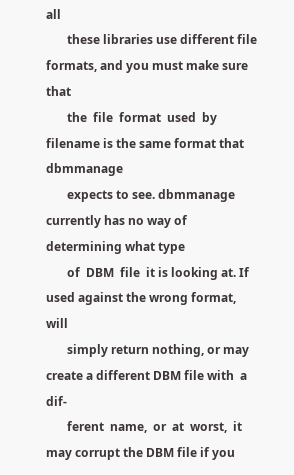all
       these libraries use different file formats, and you must make sure that
       the  file  format  used  by  filename is the same format that dbmmanage
       expects to see. dbmmanage currently has no way of determining what type
       of  DBM  file  it is looking at. If used against the wrong format, will
       simply return nothing, or may create a different DBM file with  a  dif-
       ferent  name,  or  at  worst,  it  may corrupt the DBM file if you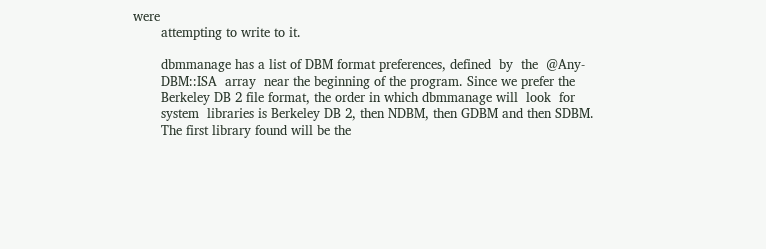were
       attempting to write to it.

       dbmmanage has a list of DBM format preferences, defined  by  the  @Any-
       DBM::ISA  array  near the beginning of the program. Since we prefer the
       Berkeley DB 2 file format, the order in which dbmmanage will  look  for
       system  libraries is Berkeley DB 2, then NDBM, then GDBM and then SDBM.
       The first library found will be the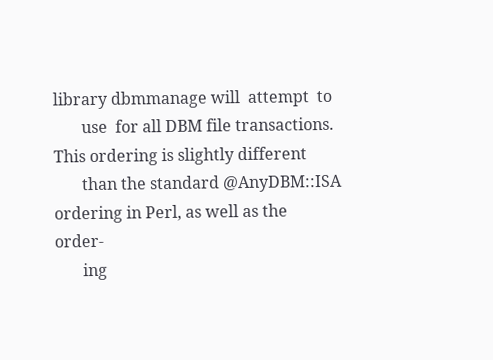library dbmmanage will  attempt  to
       use  for all DBM file transactions. This ordering is slightly different
       than the standard @AnyDBM::ISA ordering in Perl, as well as the  order-
       ing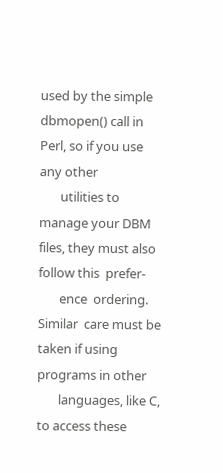used by the simple dbmopen() call in Perl, so if you use any other
       utilities to manage your DBM files, they must also follow this  prefer-
       ence  ordering.  Similar  care must be taken if using programs in other
       languages, like C, to access these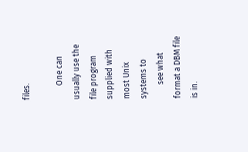files.

       One can usually use the file program supplied with most Unix systems to
       see what format a DBM file is in.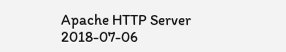Apache HTTP Server                2018-07-06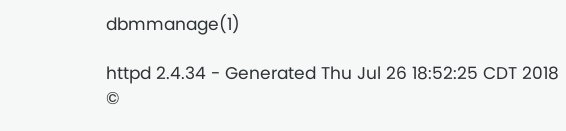dbmmanage(1)

httpd 2.4.34 - Generated Thu Jul 26 18:52:25 CDT 2018
©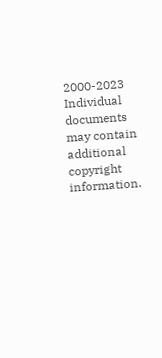2000-2023
Individual documents may contain additional copyright information.